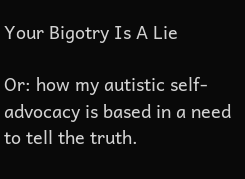Your Bigotry Is A Lie

Or: how my autistic self-advocacy is based in a need to tell the truth.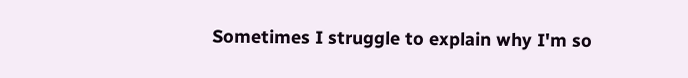Sometimes I struggle to explain why I'm so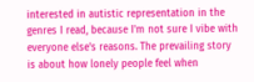interested in autistic representation in the genres I read, because I'm not sure I vibe with everyone else's reasons. The prevailing story is about how lonely people feel when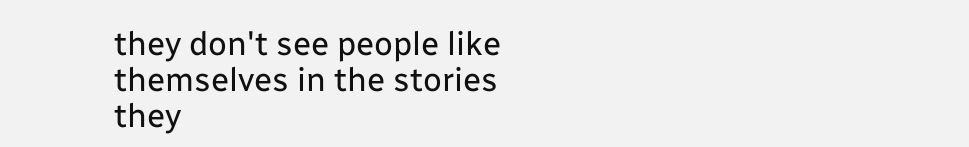they don't see people like themselves in the stories they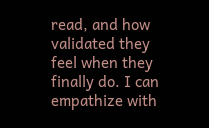read, and how validated they feel when they finally do. I can empathize with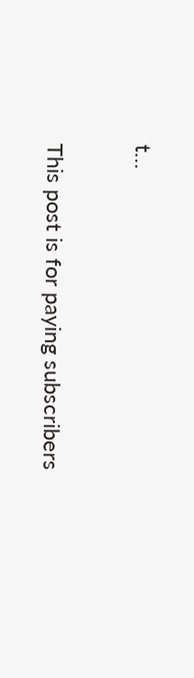t…

This post is for paying subscribers